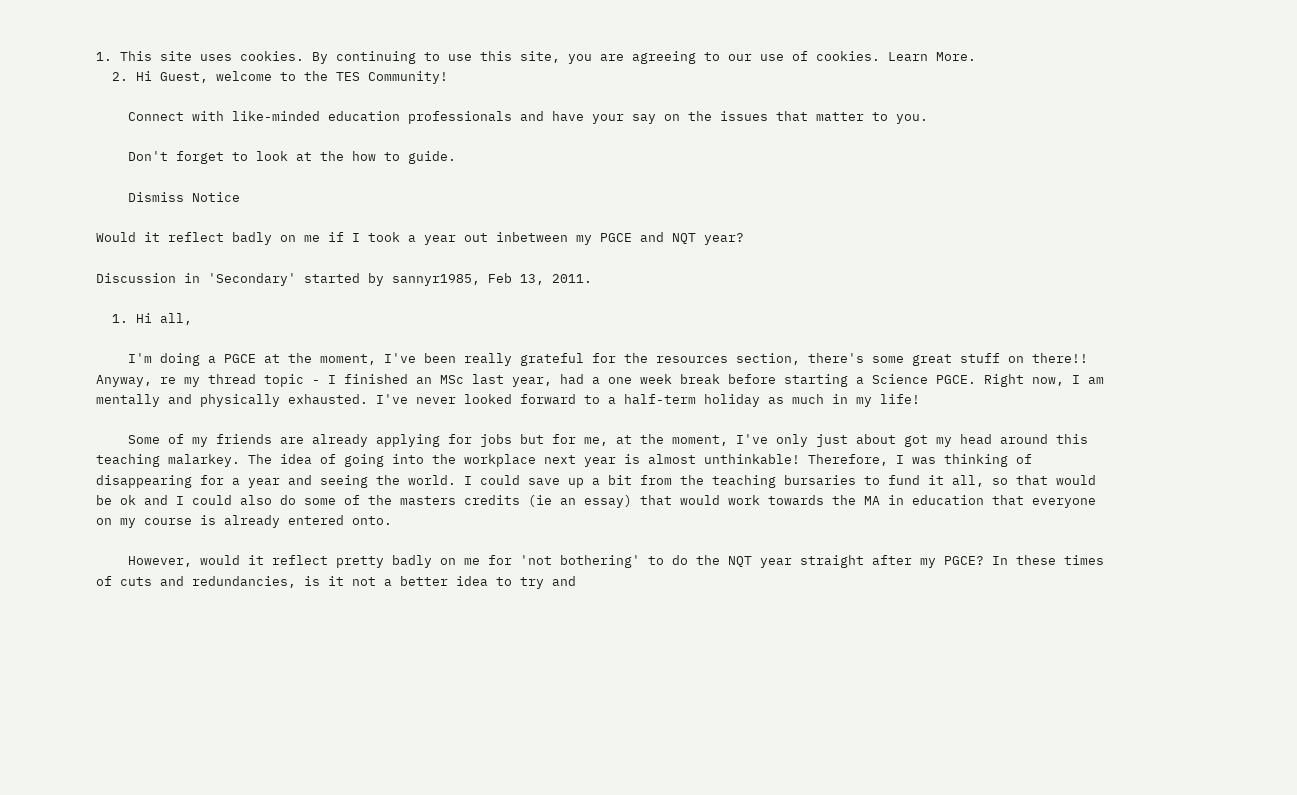1. This site uses cookies. By continuing to use this site, you are agreeing to our use of cookies. Learn More.
  2. Hi Guest, welcome to the TES Community!

    Connect with like-minded education professionals and have your say on the issues that matter to you.

    Don't forget to look at the how to guide.

    Dismiss Notice

Would it reflect badly on me if I took a year out inbetween my PGCE and NQT year?

Discussion in 'Secondary' started by sannyr1985, Feb 13, 2011.

  1. Hi all,

    I'm doing a PGCE at the moment, I've been really grateful for the resources section, there's some great stuff on there!! Anyway, re my thread topic - I finished an MSc last year, had a one week break before starting a Science PGCE. Right now, I am mentally and physically exhausted. I've never looked forward to a half-term holiday as much in my life!

    Some of my friends are already applying for jobs but for me, at the moment, I've only just about got my head around this teaching malarkey. The idea of going into the workplace next year is almost unthinkable! Therefore, I was thinking of disappearing for a year and seeing the world. I could save up a bit from the teaching bursaries to fund it all, so that would be ok and I could also do some of the masters credits (ie an essay) that would work towards the MA in education that everyone on my course is already entered onto.

    However, would it reflect pretty badly on me for 'not bothering' to do the NQT year straight after my PGCE? In these times of cuts and redundancies, is it not a better idea to try and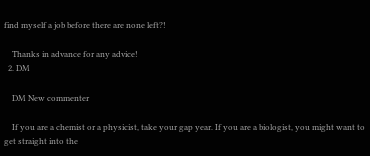find myself a job before there are none left?!

    Thanks in advance for any advice!
  2. DM

    DM New commenter

    If you are a chemist or a physicist, take your gap year. If you are a biologist, you might want to get straight into the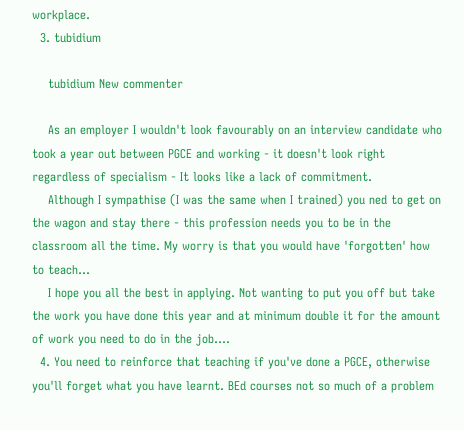workplace.
  3. tubidium

    tubidium New commenter

    As an employer I wouldn't look favourably on an interview candidate who took a year out between PGCE and working - it doesn't look right regardless of specialism - It looks like a lack of commitment.
    Although I sympathise (I was the same when I trained) you ned to get on the wagon and stay there - this profession needs you to be in the classroom all the time. My worry is that you would have 'forgotten' how to teach...
    I hope you all the best in applying. Not wanting to put you off but take the work you have done this year and at minimum double it for the amount of work you need to do in the job....
  4. You need to reinforce that teaching if you've done a PGCE, otherwise you'll forget what you have learnt. BEd courses not so much of a problem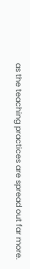as the teaching practices are spread out far more.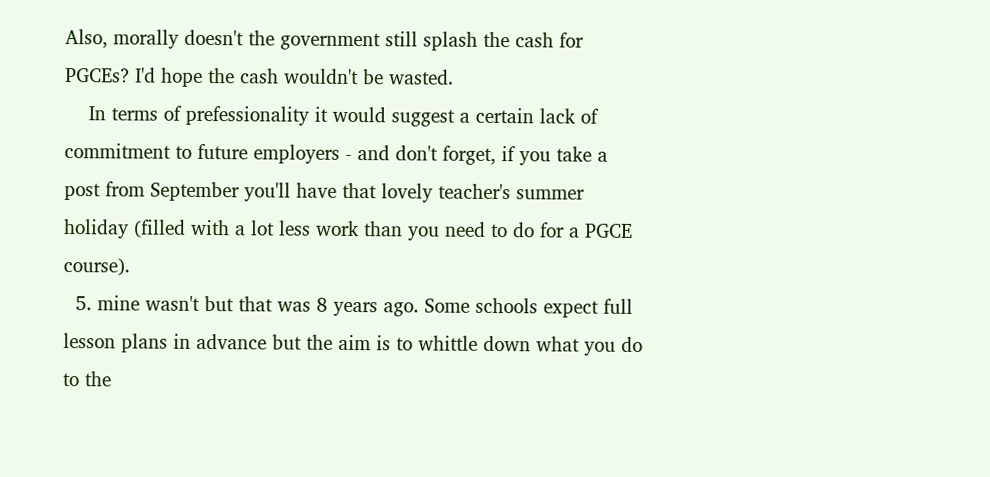Also, morally doesn't the government still splash the cash for PGCEs? I'd hope the cash wouldn't be wasted.
    In terms of prefessionality it would suggest a certain lack of commitment to future employers - and don't forget, if you take a post from September you'll have that lovely teacher's summer holiday (filled with a lot less work than you need to do for a PGCE course).
  5. mine wasn't but that was 8 years ago. Some schools expect full lesson plans in advance but the aim is to whittle down what you do to the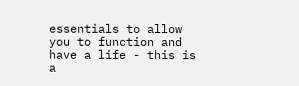essentials to allow you to function and have a life - this is a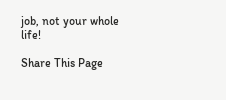job, not your whole life!

Share This Page